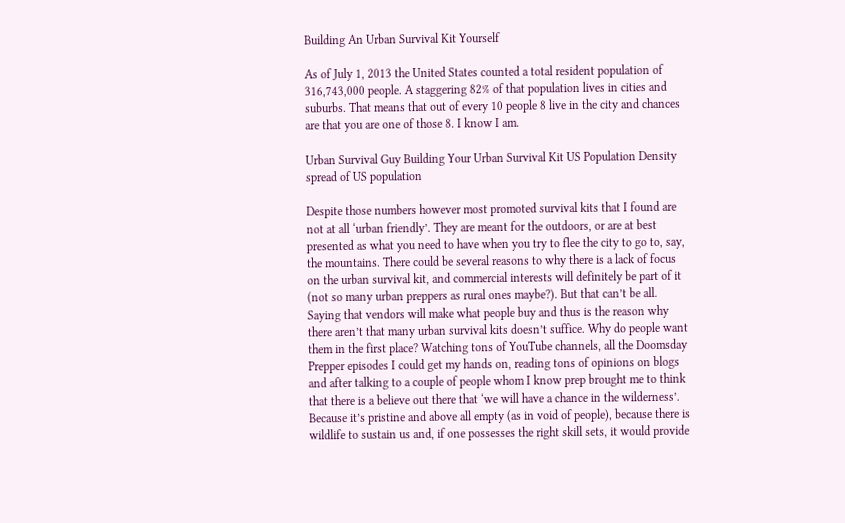Building An Urban Survival Kit Yourself

As of July 1, 2013 the United States counted a total resident population of 316,743,000 people. A staggering 82% of that population lives in cities and suburbs. That means that out of every 10 people 8 live in the city and chances are that you are one of those 8. I know I am.

Urban Survival Guy Building Your Urban Survival Kit US Population Density
spread of US population

Despite those numbers however most promoted survival kits that I found are not at all ‘urban friendly’. They are meant for the outdoors, or are at best presented as what you need to have when you try to flee the city to go to, say, the mountains. There could be several reasons to why there is a lack of focus on the urban survival kit, and commercial interests will definitely be part of it (not so many urban preppers as rural ones maybe?). But that can’t be all. Saying that vendors will make what people buy and thus is the reason why there aren’t that many urban survival kits doesn’t suffice. Why do people want them in the first place? Watching tons of YouTube channels, all the Doomsday Prepper episodes I could get my hands on, reading tons of opinions on blogs and after talking to a couple of people whom I know prep brought me to think that there is a believe out there that ‘we will have a chance in the wilderness’. Because it’s pristine and above all empty (as in void of people), because there is wildlife to sustain us and, if one possesses the right skill sets, it would provide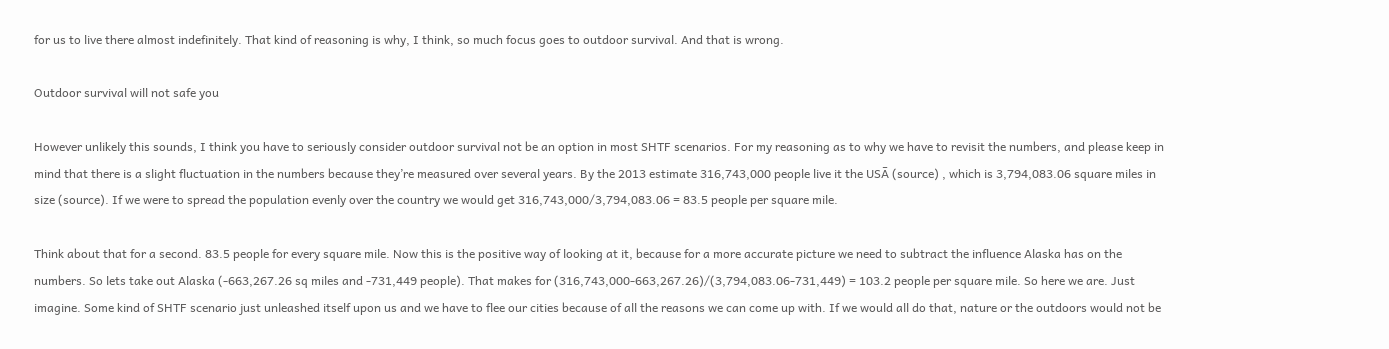for us to live there almost indefinitely. That kind of reasoning is why, I think, so much focus goes to outdoor survival. And that is wrong.

Outdoor survival will not safe you

However unlikely this sounds, I think you have to seriously consider outdoor survival not be an option in most SHTF scenarios. For my reasoning as to why we have to revisit the numbers, and please keep in mind that there is a slight fluctuation in the numbers because they’re measured over several years. By the 2013 estimate 316,743,000 people live it the USĀ (source) , which is 3,794,083.06 square miles in size (source). If we were to spread the population evenly over the country we would get 316,743,000/3,794,083.06 = 83.5 people per square mile.

Think about that for a second. 83.5 people for every square mile. Now this is the positive way of looking at it, because for a more accurate picture we need to subtract the influence Alaska has on the numbers. So lets take out Alaska (-663,267.26 sq miles and -731,449 people). That makes for (316,743,000-663,267.26)/(3,794,083.06-731,449) = 103.2 people per square mile. So here we are. Just imagine. Some kind of SHTF scenario just unleashed itself upon us and we have to flee our cities because of all the reasons we can come up with. If we would all do that, nature or the outdoors would not be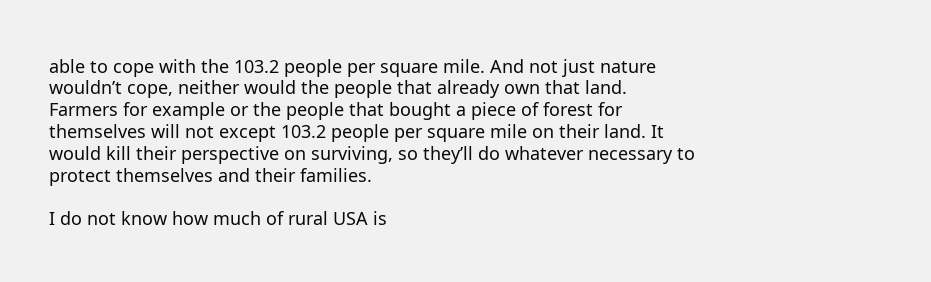able to cope with the 103.2 people per square mile. And not just nature wouldn’t cope, neither would the people that already own that land. Farmers for example or the people that bought a piece of forest for themselves will not except 103.2 people per square mile on their land. It would kill their perspective on surviving, so they’ll do whatever necessary to protect themselves and their families.

I do not know how much of rural USA is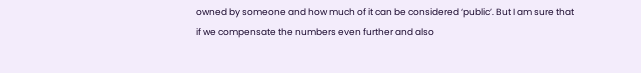owned by someone and how much of it can be considered ‘public’. But I am sure that if we compensate the numbers even further and also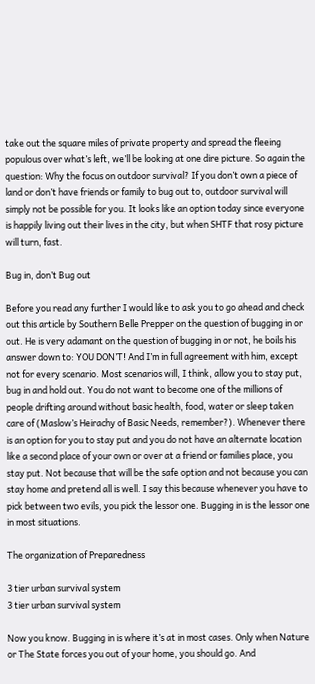take out the square miles of private property and spread the fleeing populous over what’s left, we’ll be looking at one dire picture. So again the question: Why the focus on outdoor survival? If you don’t own a piece of land or don’t have friends or family to bug out to, outdoor survival will simply not be possible for you. It looks like an option today since everyone is happily living out their lives in the city, but when SHTF that rosy picture will turn, fast.

Bug in, don’t Bug out

Before you read any further I would like to ask you to go ahead and check out this article by Southern Belle Prepper on the question of bugging in or out. He is very adamant on the question of bugging in or not, he boils his answer down to: YOU DON’T! And I’m in full agreement with him, except not for every scenario. Most scenarios will, I think, allow you to stay put, bug in and hold out. You do not want to become one of the millions of people drifting around without basic health, food, water or sleep taken care of (Maslow’s Heirachy of Basic Needs, remember?). Whenever there is an option for you to stay put and you do not have an alternate location like a second place of your own or over at a friend or families place, you stay put. Not because that will be the safe option and not because you can stay home and pretend all is well. I say this because whenever you have to pick between two evils, you pick the lessor one. Bugging in is the lessor one in most situations.

The organization of Preparedness

3 tier urban survival system
3 tier urban survival system

Now you know. Bugging in is where it’s at in most cases. Only when Nature or The State forces you out of your home, you should go. And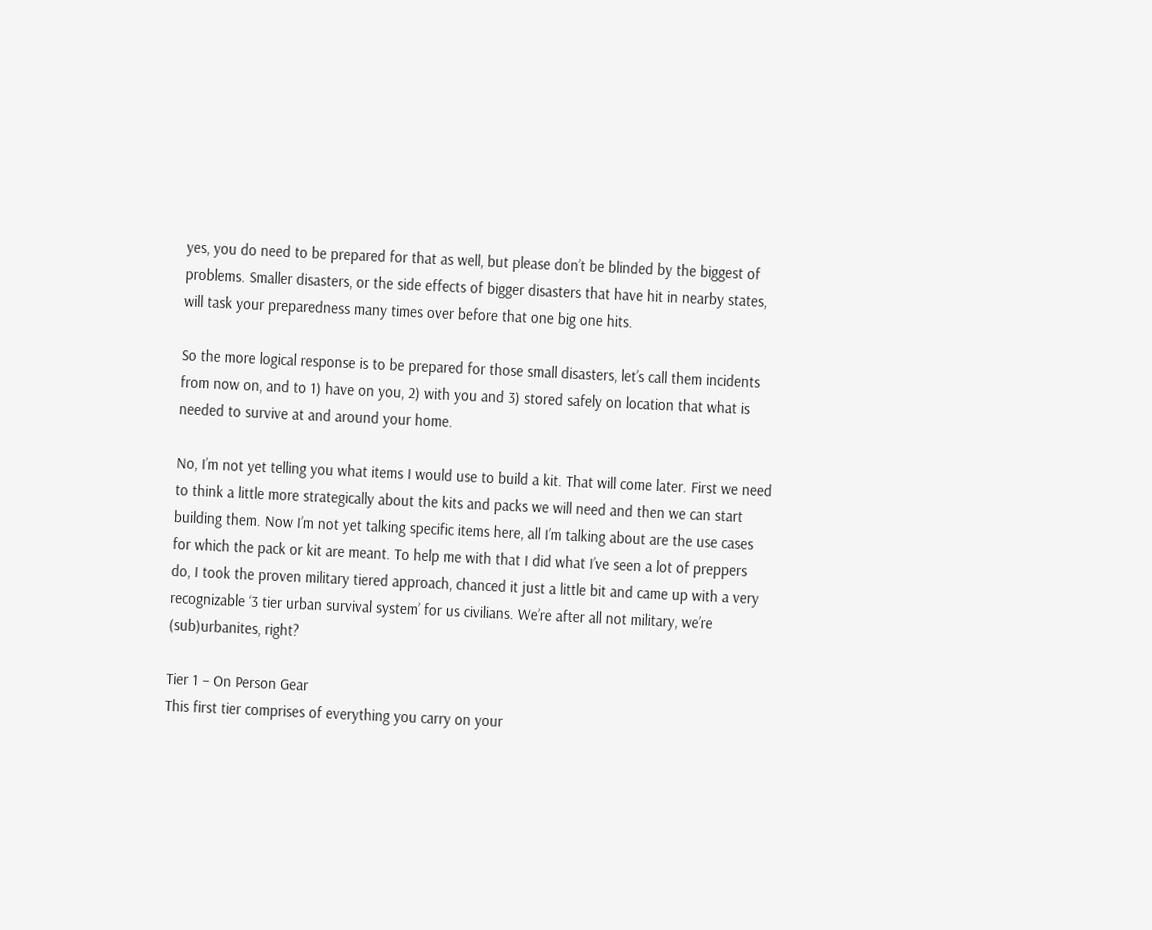yes, you do need to be prepared for that as well, but please don’t be blinded by the biggest of problems. Smaller disasters, or the side effects of bigger disasters that have hit in nearby states, will task your preparedness many times over before that one big one hits.

So the more logical response is to be prepared for those small disasters, let’s call them incidents from now on, and to 1) have on you, 2) with you and 3) stored safely on location that what is needed to survive at and around your home.

No, I’m not yet telling you what items I would use to build a kit. That will come later. First we need to think a little more strategically about the kits and packs we will need and then we can start building them. Now I’m not yet talking specific items here, all I’m talking about are the use cases for which the pack or kit are meant. To help me with that I did what I’ve seen a lot of preppers do, I took the proven military tiered approach, chanced it just a little bit and came up with a very recognizable ‘3 tier urban survival system’ for us civilians. We’re after all not military, we’re (sub)urbanites, right?

Tier 1 – On Person Gear
This first tier comprises of everything you carry on your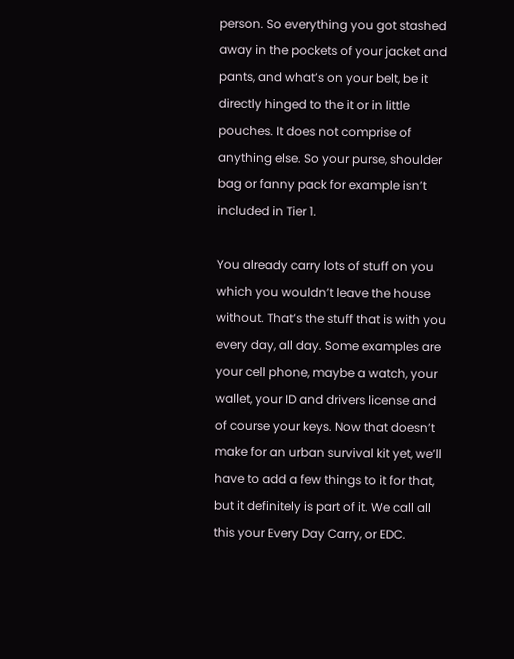person. So everything you got stashed away in the pockets of your jacket and pants, and what’s on your belt, be it directly hinged to the it or in little pouches. It does not comprise of anything else. So your purse, shoulder bag or fanny pack for example isn’t included in Tier 1.

You already carry lots of stuff on you which you wouldn’t leave the house without. That’s the stuff that is with you every day, all day. Some examples are your cell phone, maybe a watch, your wallet, your ID and drivers license and of course your keys. Now that doesn’t make for an urban survival kit yet, we’ll have to add a few things to it for that, but it definitely is part of it. We call all this your Every Day Carry, or EDC.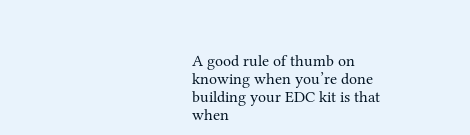A good rule of thumb on knowing when you’re done building your EDC kit is that when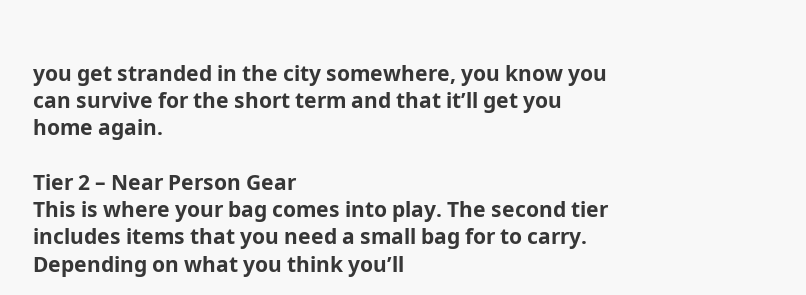you get stranded in the city somewhere, you know you can survive for the short term and that it’ll get you home again.

Tier 2 – Near Person Gear
This is where your bag comes into play. The second tier includes items that you need a small bag for to carry. Depending on what you think you’ll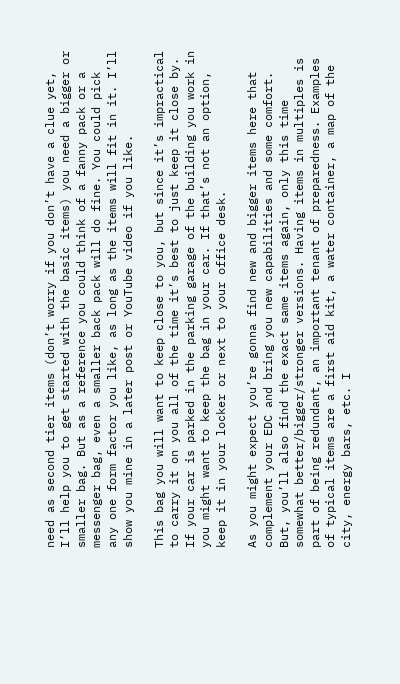need as second tier items (don’t worry if you don’t have a clue yet, I’ll help you to get started with the basic items) you need a bigger or smaller bag. But as a reference you could think of a fanny pack or a messenger bag, even a smaller back pack will do fine. You could pick any one form factor you like, as long as the items will fit in it. I’ll show you mine in a later post or YouTube video if you like.

This bag you will want to keep close to you, but since it’s impractical to carry it on you all of the time it’s best to just keep it close by. If your car is parked in the parking garage of the building you work in you might want to keep the bag in your car. If that’s not an option, keep it in your locker or next to your office desk.

As you might expect you’re gonna find new and bigger items here that complement your EDC and bring you new capabilities and some comfort. But, you’ll also find the exact same items again, only this time somewhat better/bigger/stronger versions. Having items in multiples is part of being redundant, an important tenant of preparedness. Examples of typical items are a first aid kit, a water container, a map of the city, energy bars, etc. I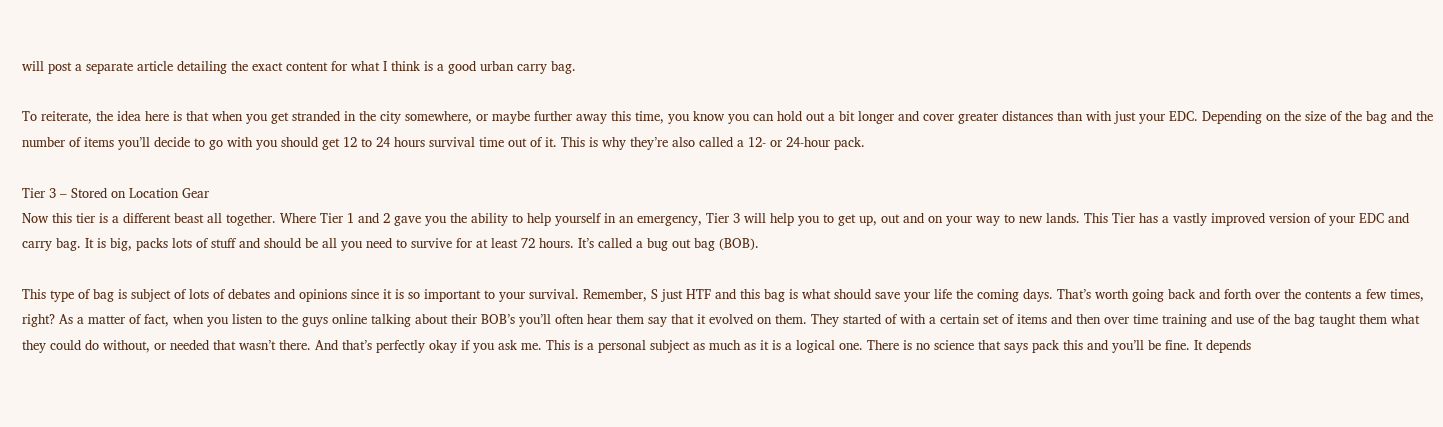will post a separate article detailing the exact content for what I think is a good urban carry bag.

To reiterate, the idea here is that when you get stranded in the city somewhere, or maybe further away this time, you know you can hold out a bit longer and cover greater distances than with just your EDC. Depending on the size of the bag and the number of items you’ll decide to go with you should get 12 to 24 hours survival time out of it. This is why they’re also called a 12- or 24-hour pack.

Tier 3 – Stored on Location Gear
Now this tier is a different beast all together. Where Tier 1 and 2 gave you the ability to help yourself in an emergency, Tier 3 will help you to get up, out and on your way to new lands. This Tier has a vastly improved version of your EDC and carry bag. It is big, packs lots of stuff and should be all you need to survive for at least 72 hours. It’s called a bug out bag (BOB).

This type of bag is subject of lots of debates and opinions since it is so important to your survival. Remember, S just HTF and this bag is what should save your life the coming days. That’s worth going back and forth over the contents a few times, right? As a matter of fact, when you listen to the guys online talking about their BOB’s you’ll often hear them say that it evolved on them. They started of with a certain set of items and then over time training and use of the bag taught them what they could do without, or needed that wasn’t there. And that’s perfectly okay if you ask me. This is a personal subject as much as it is a logical one. There is no science that says pack this and you’ll be fine. It depends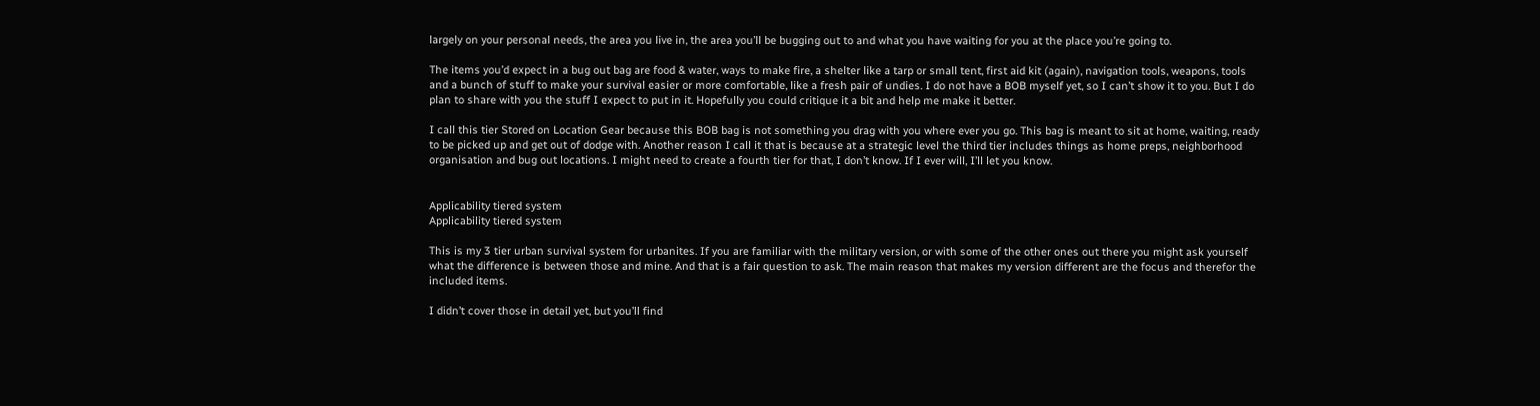largely on your personal needs, the area you live in, the area you’ll be bugging out to and what you have waiting for you at the place you’re going to.

The items you’d expect in a bug out bag are food & water, ways to make fire, a shelter like a tarp or small tent, first aid kit (again), navigation tools, weapons, tools and a bunch of stuff to make your survival easier or more comfortable, like a fresh pair of undies. I do not have a BOB myself yet, so I can’t show it to you. But I do plan to share with you the stuff I expect to put in it. Hopefully you could critique it a bit and help me make it better.

I call this tier Stored on Location Gear because this BOB bag is not something you drag with you where ever you go. This bag is meant to sit at home, waiting, ready to be picked up and get out of dodge with. Another reason I call it that is because at a strategic level the third tier includes things as home preps, neighborhood organisation and bug out locations. I might need to create a fourth tier for that, I don’t know. If I ever will, I’ll let you know.


Applicability tiered system
Applicability tiered system

This is my 3 tier urban survival system for urbanites. If you are familiar with the military version, or with some of the other ones out there you might ask yourself what the difference is between those and mine. And that is a fair question to ask. The main reason that makes my version different are the focus and therefor the included items.

I didn’t cover those in detail yet, but you’ll find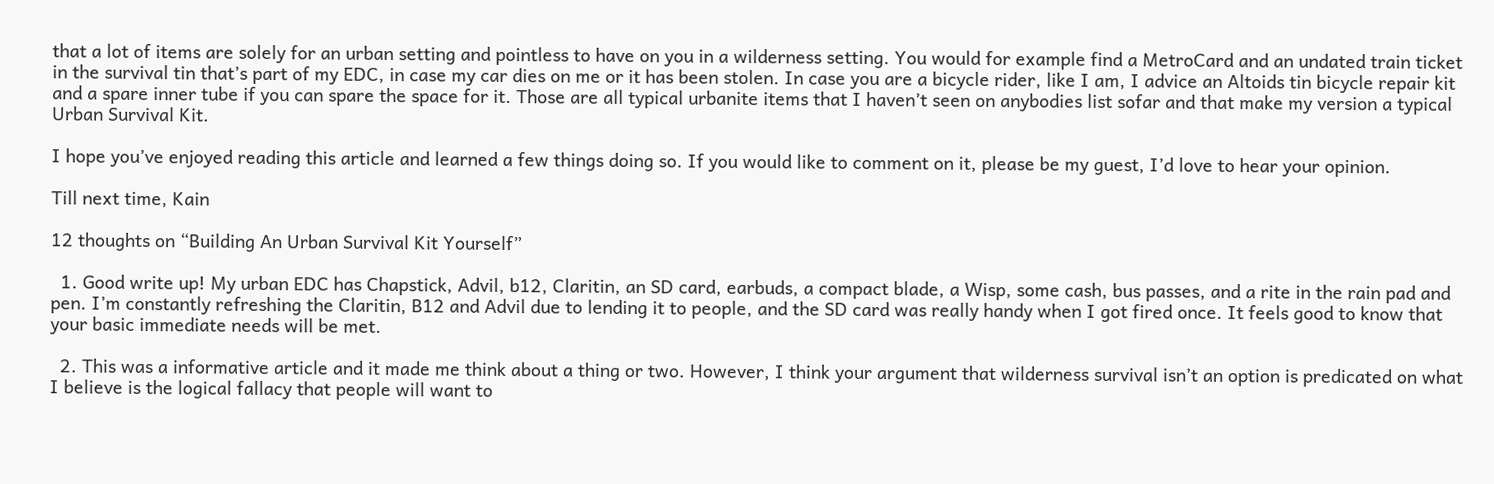that a lot of items are solely for an urban setting and pointless to have on you in a wilderness setting. You would for example find a MetroCard and an undated train ticket in the survival tin that’s part of my EDC, in case my car dies on me or it has been stolen. In case you are a bicycle rider, like I am, I advice an Altoids tin bicycle repair kit and a spare inner tube if you can spare the space for it. Those are all typical urbanite items that I haven’t seen on anybodies list sofar and that make my version a typical Urban Survival Kit.

I hope you’ve enjoyed reading this article and learned a few things doing so. If you would like to comment on it, please be my guest, I’d love to hear your opinion.

Till next time, Kain

12 thoughts on “Building An Urban Survival Kit Yourself”

  1. Good write up! My urban EDC has Chapstick, Advil, b12, Claritin, an SD card, earbuds, a compact blade, a Wisp, some cash, bus passes, and a rite in the rain pad and pen. I’m constantly refreshing the Claritin, B12 and Advil due to lending it to people, and the SD card was really handy when I got fired once. It feels good to know that your basic immediate needs will be met.

  2. This was a informative article and it made me think about a thing or two. However, I think your argument that wilderness survival isn’t an option is predicated on what I believe is the logical fallacy that people will want to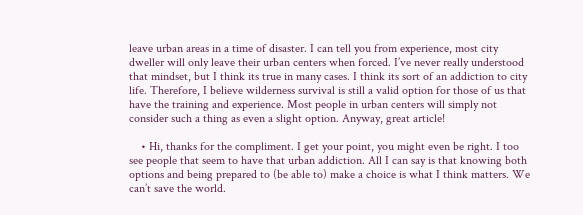leave urban areas in a time of disaster. I can tell you from experience, most city dweller will only leave their urban centers when forced. I’ve never really understood that mindset, but I think its true in many cases. I think its sort of an addiction to city life. Therefore, I believe wilderness survival is still a valid option for those of us that have the training and experience. Most people in urban centers will simply not consider such a thing as even a slight option. Anyway, great article!

    • Hi, thanks for the compliment. I get your point, you might even be right. I too see people that seem to have that urban addiction. All I can say is that knowing both options and being prepared to (be able to) make a choice is what I think matters. We can’t save the world.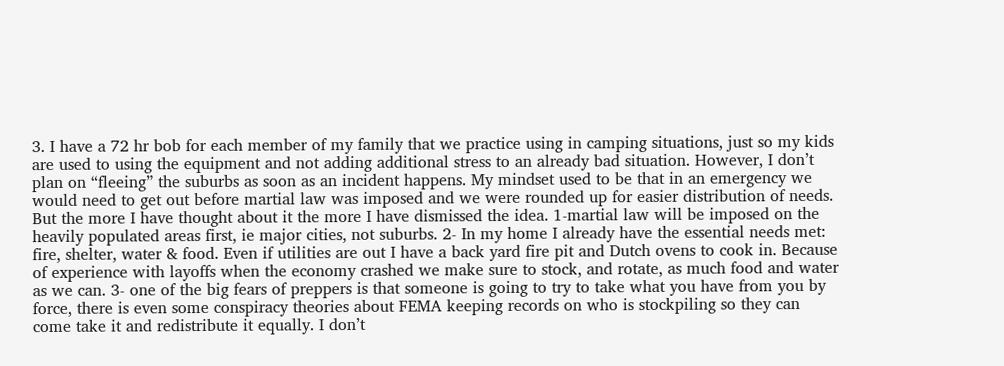3. I have a 72 hr bob for each member of my family that we practice using in camping situations, just so my kids are used to using the equipment and not adding additional stress to an already bad situation. However, I don’t plan on “fleeing” the suburbs as soon as an incident happens. My mindset used to be that in an emergency we would need to get out before martial law was imposed and we were rounded up for easier distribution of needs. But the more I have thought about it the more I have dismissed the idea. 1-martial law will be imposed on the heavily populated areas first, ie major cities, not suburbs. 2- In my home I already have the essential needs met: fire, shelter, water & food. Even if utilities are out I have a back yard fire pit and Dutch ovens to cook in. Because of experience with layoffs when the economy crashed we make sure to stock, and rotate, as much food and water as we can. 3- one of the big fears of preppers is that someone is going to try to take what you have from you by force, there is even some conspiracy theories about FEMA keeping records on who is stockpiling so they can come take it and redistribute it equally. I don’t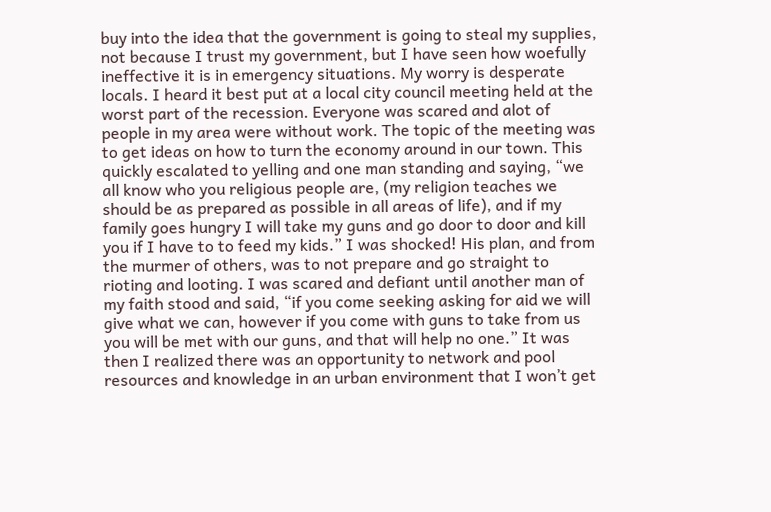buy into the idea that the government is going to steal my supplies, not because I trust my government, but I have seen how woefully ineffective it is in emergency situations. My worry is desperate locals. I heard it best put at a local city council meeting held at the worst part of the recession. Everyone was scared and alot of people in my area were without work. The topic of the meeting was to get ideas on how to turn the economy around in our town. This quickly escalated to yelling and one man standing and saying, “we all know who you religious people are, (my religion teaches we should be as prepared as possible in all areas of life), and if my family goes hungry I will take my guns and go door to door and kill you if I have to to feed my kids.” I was shocked! His plan, and from the murmer of others, was to not prepare and go straight to rioting and looting. I was scared and defiant until another man of my faith stood and said, “if you come seeking asking for aid we will give what we can, however if you come with guns to take from us you will be met with our guns, and that will help no one.” It was then I realized there was an opportunity to network and pool resources and knowledge in an urban environment that I won’t get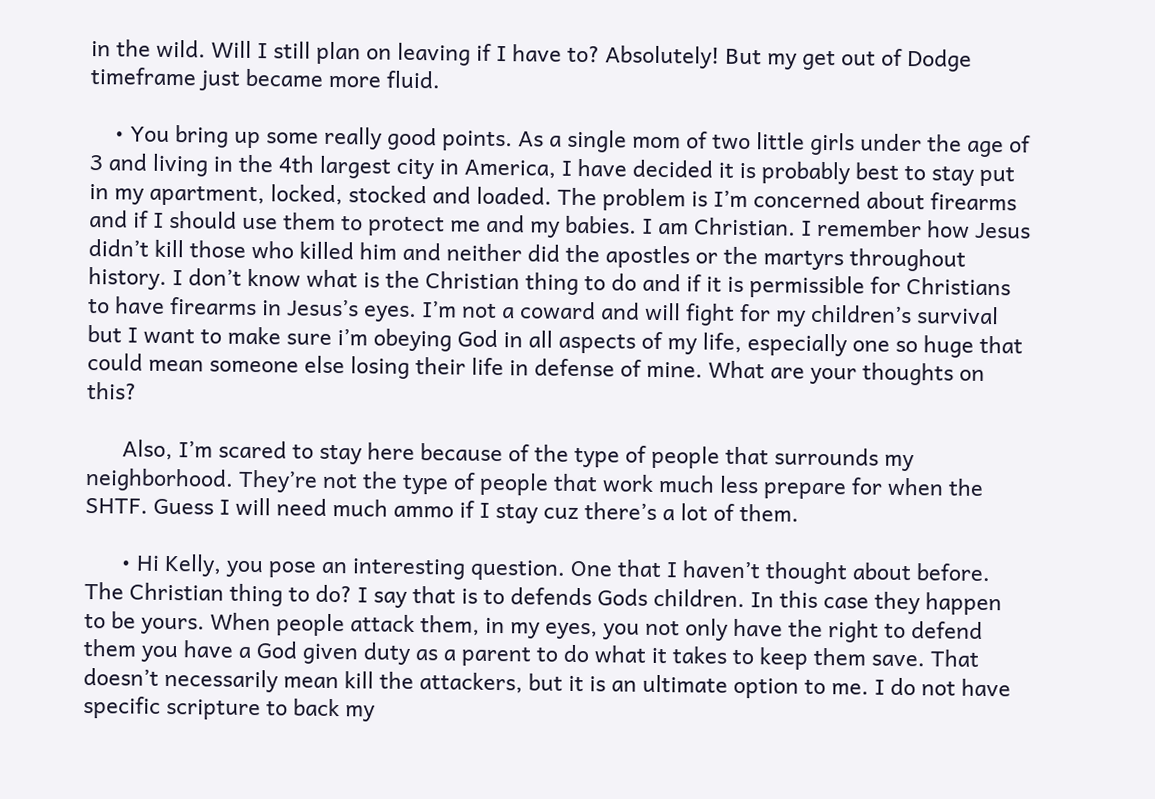in the wild. Will I still plan on leaving if I have to? Absolutely! But my get out of Dodge timeframe just became more fluid.

    • You bring up some really good points. As a single mom of two little girls under the age of 3 and living in the 4th largest city in America, I have decided it is probably best to stay put in my apartment, locked, stocked and loaded. The problem is I’m concerned about firearms and if I should use them to protect me and my babies. I am Christian. I remember how Jesus didn’t kill those who killed him and neither did the apostles or the martyrs throughout history. I don’t know what is the Christian thing to do and if it is permissible for Christians to have firearms in Jesus’s eyes. I’m not a coward and will fight for my children’s survival but I want to make sure i’m obeying God in all aspects of my life, especially one so huge that could mean someone else losing their life in defense of mine. What are your thoughts on this?

      Also, I’m scared to stay here because of the type of people that surrounds my neighborhood. They’re not the type of people that work much less prepare for when the SHTF. Guess I will need much ammo if I stay cuz there’s a lot of them.

      • Hi Kelly, you pose an interesting question. One that I haven’t thought about before. The Christian thing to do? I say that is to defends Gods children. In this case they happen to be yours. When people attack them, in my eyes, you not only have the right to defend them you have a God given duty as a parent to do what it takes to keep them save. That doesn’t necessarily mean kill the attackers, but it is an ultimate option to me. I do not have specific scripture to back my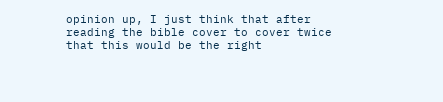opinion up, I just think that after reading the bible cover to cover twice that this would be the right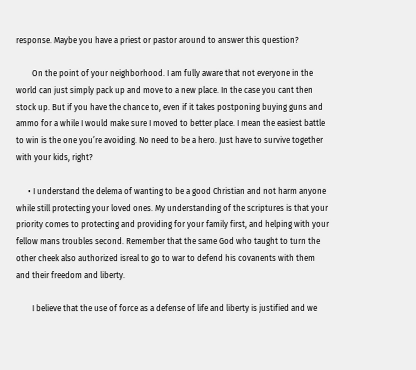response. Maybe you have a priest or pastor around to answer this question?

        On the point of your neighborhood. I am fully aware that not everyone in the world can just simply pack up and move to a new place. In the case you cant then stock up. But if you have the chance to, even if it takes postponing buying guns and ammo for a while I would make sure I moved to better place. I mean the easiest battle to win is the one you’re avoiding. No need to be a hero. Just have to survive together with your kids, right?

      • I understand the delema of wanting to be a good Christian and not harm anyone while still protecting your loved ones. My understanding of the scriptures is that your priority comes to protecting and providing for your family first, and helping with your fellow mans troubles second. Remember that the same God who taught to turn the other cheek also authorized isreal to go to war to defend his covanents with them and their freedom and liberty.

        I believe that the use of force as a defense of life and liberty is justified and we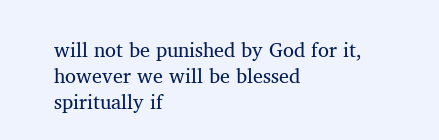will not be punished by God for it, however we will be blessed spiritually if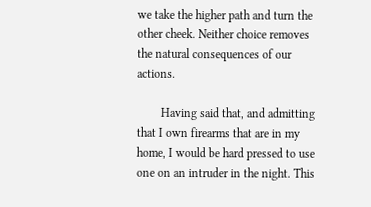we take the higher path and turn the other cheek. Neither choice removes the natural consequences of our actions.

        Having said that, and admitting that I own firearms that are in my home, I would be hard pressed to use one on an intruder in the night. This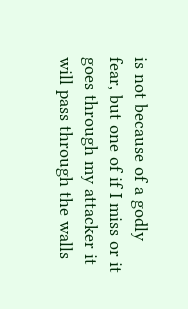is not because of a godly fear, but one of if I miss or it goes through my attacker it will pass through the walls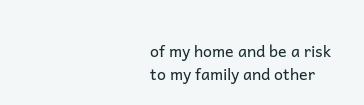of my home and be a risk to my family and other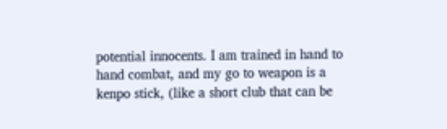potential innocents. I am trained in hand to hand combat, and my go to weapon is a kenpo stick, (like a short club that can be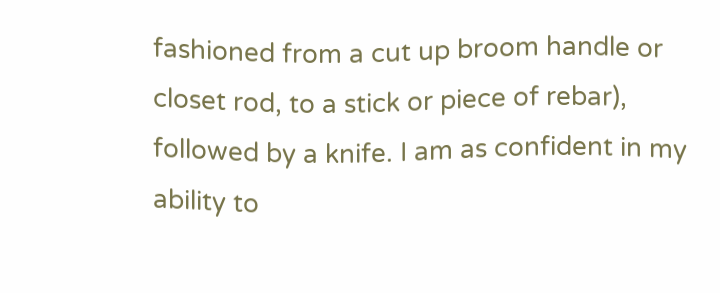fashioned from a cut up broom handle or closet rod, to a stick or piece of rebar), followed by a knife. I am as confident in my ability to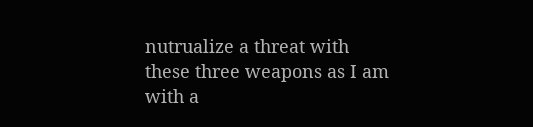nutrualize a threat with these three weapons as I am with a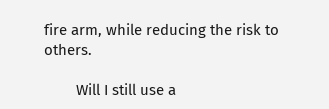fire arm, while reducing the risk to others.

        Will I still use a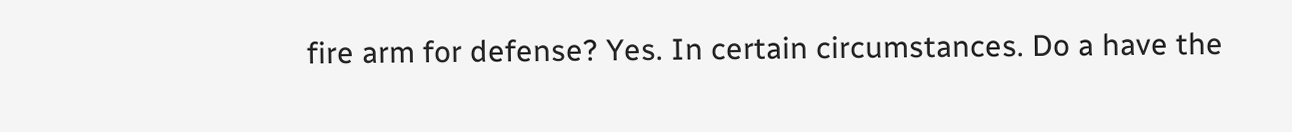fire arm for defense? Yes. In certain circumstances. Do a have the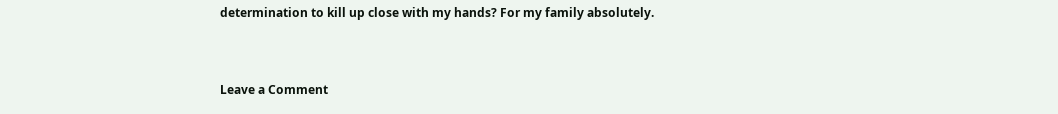determination to kill up close with my hands? For my family absolutely.


Leave a Comment